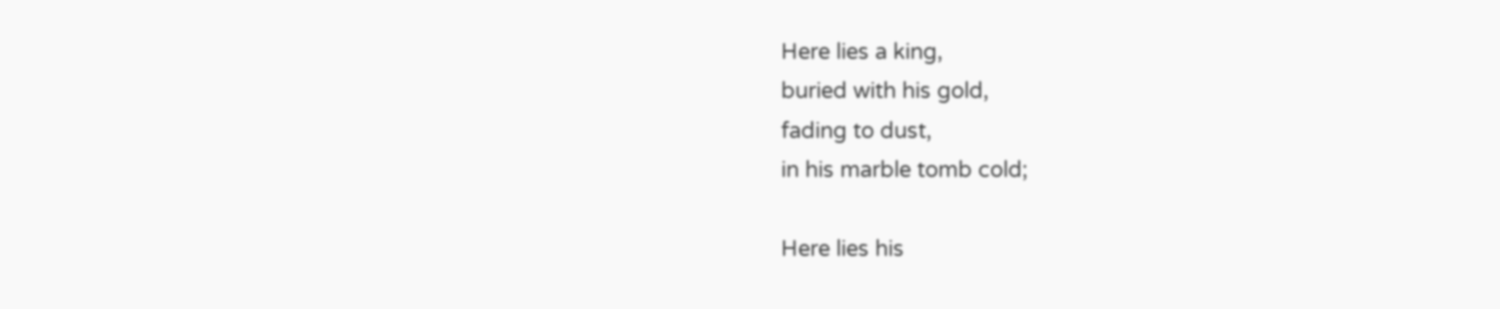Here lies a king,
buried with his gold,
fading to dust,
in his marble tomb cold;

Here lies his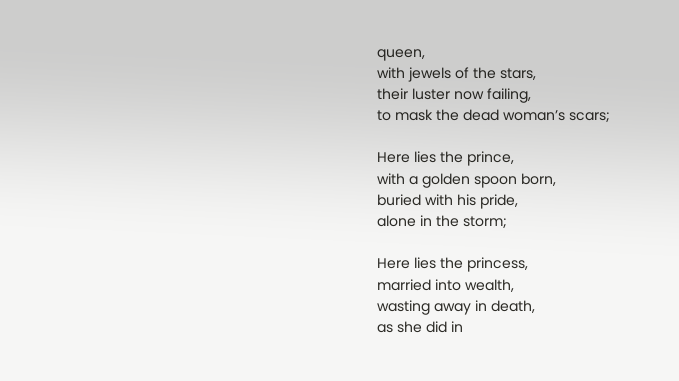queen,
with jewels of the stars,
their luster now failing,
to mask the dead woman’s scars;

Here lies the prince,
with a golden spoon born,
buried with his pride,
alone in the storm;

Here lies the princess,
married into wealth,
wasting away in death,
as she did in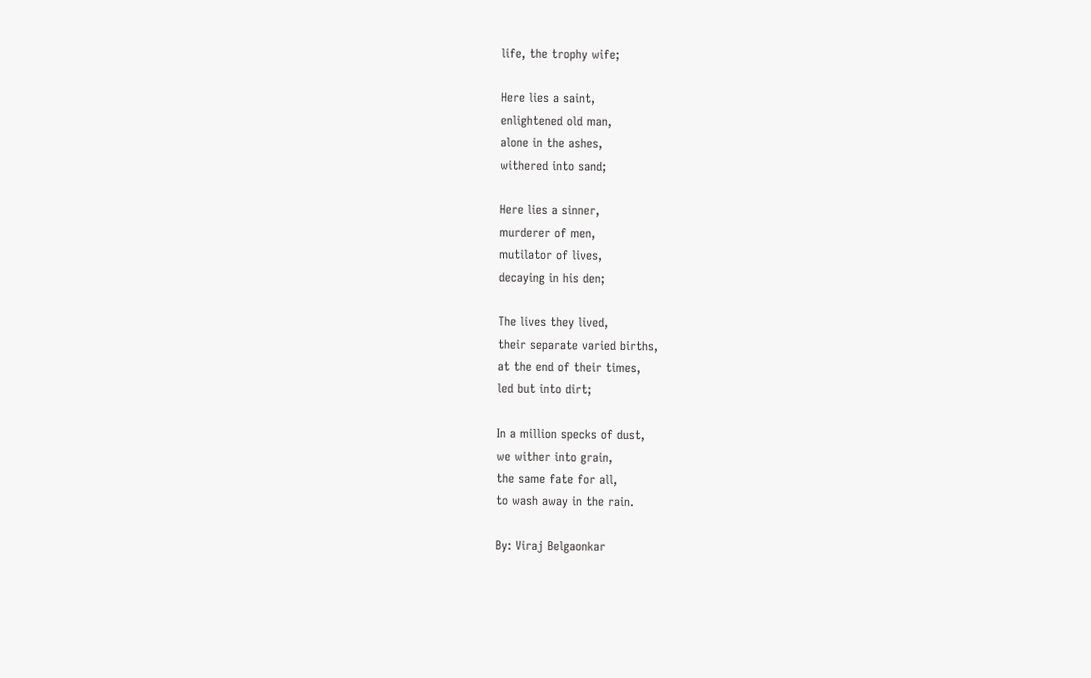life, the trophy wife;

Here lies a saint,
enlightened old man,
alone in the ashes,
withered into sand;

Here lies a sinner,
murderer of men,
mutilator of lives,
decaying in his den;

The lives they lived,
their separate varied births,
at the end of their times,
led but into dirt;

In a million specks of dust,
we wither into grain,
the same fate for all,
to wash away in the rain.

By: Viraj Belgaonkar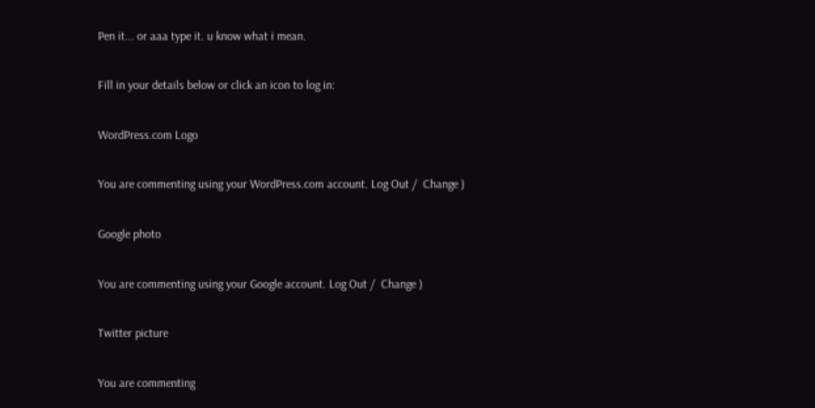Pen it... or aaa type it. u know what i mean.

Fill in your details below or click an icon to log in:

WordPress.com Logo

You are commenting using your WordPress.com account. Log Out /  Change )

Google photo

You are commenting using your Google account. Log Out /  Change )

Twitter picture

You are commenting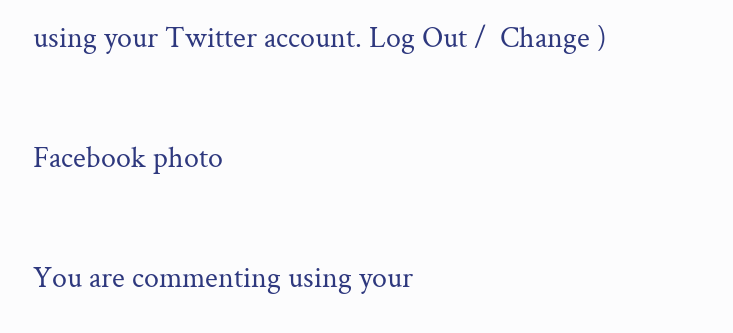using your Twitter account. Log Out /  Change )

Facebook photo

You are commenting using your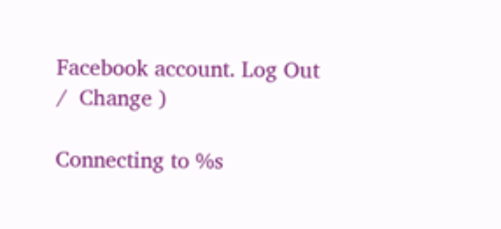Facebook account. Log Out /  Change )

Connecting to %s